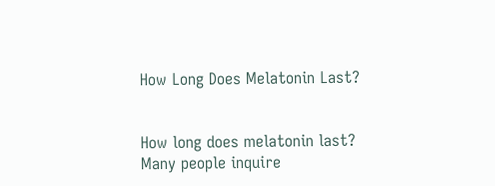How Long Does Melatonin Last?


How long does melatonin last? Many people inquire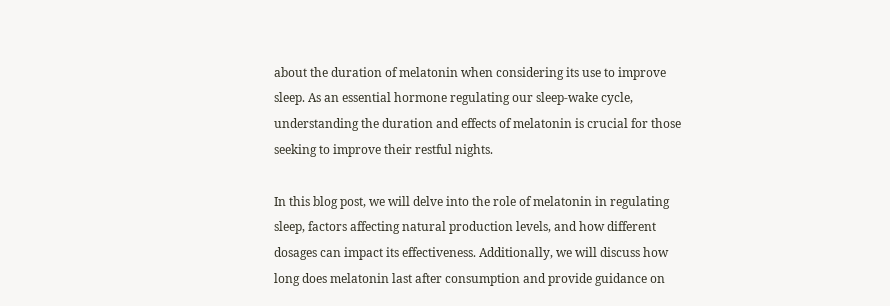about the duration of melatonin when considering its use to improve sleep. As an essential hormone regulating our sleep-wake cycle, understanding the duration and effects of melatonin is crucial for those seeking to improve their restful nights.

In this blog post, we will delve into the role of melatonin in regulating sleep, factors affecting natural production levels, and how different dosages can impact its effectiveness. Additionally, we will discuss how long does melatonin last after consumption and provide guidance on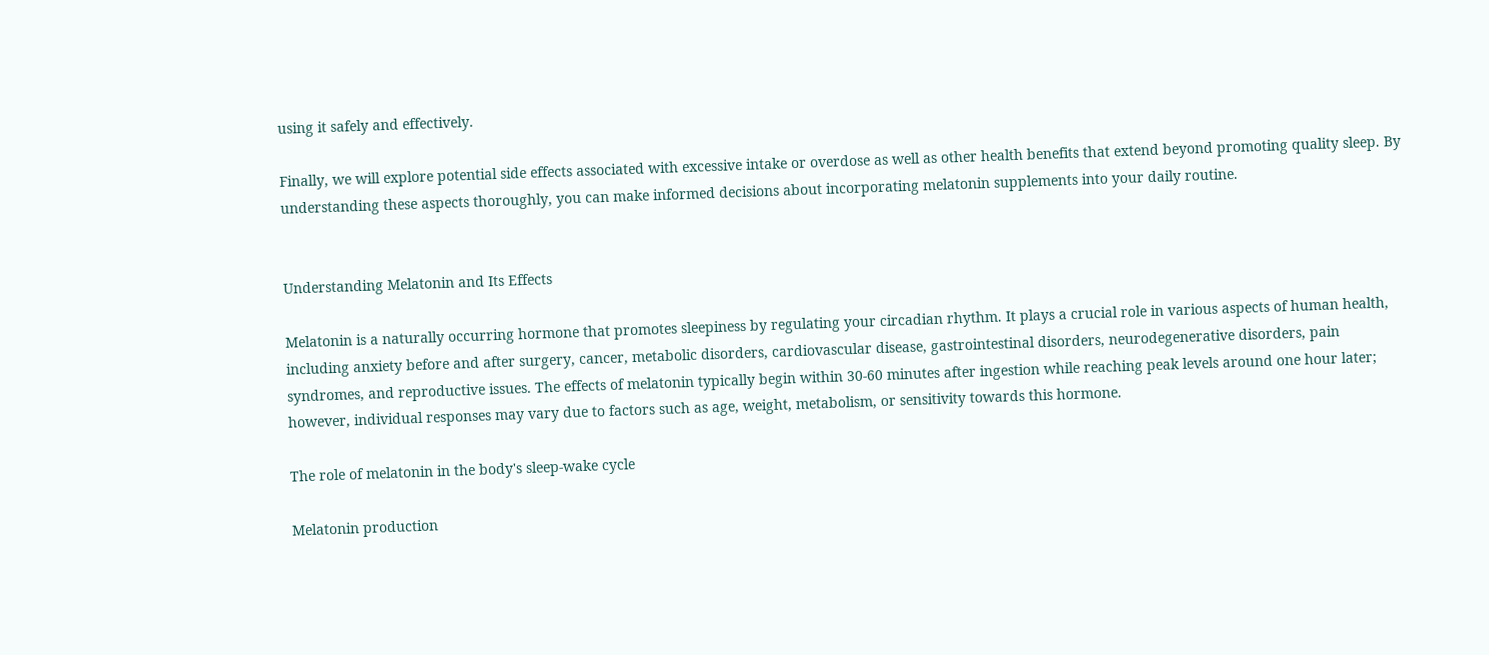using it safely and effectively.

Finally, we will explore potential side effects associated with excessive intake or overdose as well as other health benefits that extend beyond promoting quality sleep. By understanding these aspects thoroughly, you can make informed decisions about incorporating melatonin supplements into your daily routine.


Understanding Melatonin and Its Effects

Melatonin is a naturally occurring hormone that promotes sleepiness by regulating your circadian rhythm. It plays a crucial role in various aspects of human health, including anxiety before and after surgery, cancer, metabolic disorders, cardiovascular disease, gastrointestinal disorders, neurodegenerative disorders, pain syndromes, and reproductive issues. The effects of melatonin typically begin within 30-60 minutes after ingestion while reaching peak levels around one hour later; however, individual responses may vary due to factors such as age, weight, metabolism, or sensitivity towards this hormone.

The role of melatonin in the body's sleep-wake cycle

Melatonin production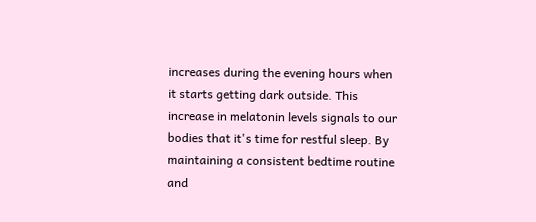increases during the evening hours when it starts getting dark outside. This increase in melatonin levels signals to our bodies that it's time for restful sleep. By maintaining a consistent bedtime routine and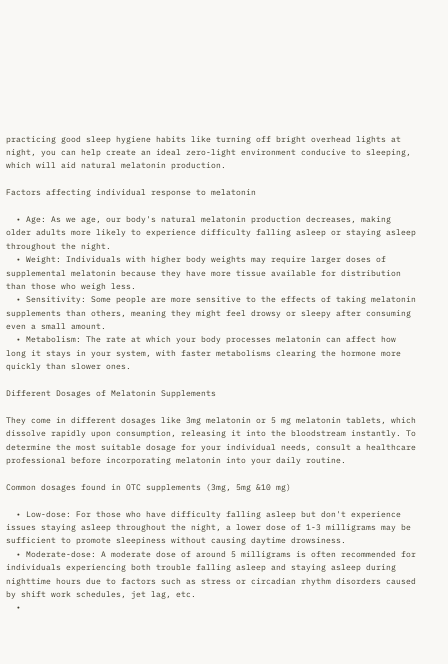practicing good sleep hygiene habits like turning off bright overhead lights at night, you can help create an ideal zero-light environment conducive to sleeping, which will aid natural melatonin production.

Factors affecting individual response to melatonin

  • Age: As we age, our body's natural melatonin production decreases, making older adults more likely to experience difficulty falling asleep or staying asleep throughout the night.
  • Weight: Individuals with higher body weights may require larger doses of supplemental melatonin because they have more tissue available for distribution than those who weigh less.
  • Sensitivity: Some people are more sensitive to the effects of taking melatonin supplements than others, meaning they might feel drowsy or sleepy after consuming even a small amount.
  • Metabolism: The rate at which your body processes melatonin can affect how long it stays in your system, with faster metabolisms clearing the hormone more quickly than slower ones.

Different Dosages of Melatonin Supplements

They come in different dosages like 3mg melatonin or 5 mg melatonin tablets, which dissolve rapidly upon consumption, releasing it into the bloodstream instantly. To determine the most suitable dosage for your individual needs, consult a healthcare professional before incorporating melatonin into your daily routine.

Common dosages found in OTC supplements (3mg, 5mg &10 mg)

  • Low-dose: For those who have difficulty falling asleep but don't experience issues staying asleep throughout the night, a lower dose of 1-3 milligrams may be sufficient to promote sleepiness without causing daytime drowsiness.
  • Moderate-dose: A moderate dose of around 5 milligrams is often recommended for individuals experiencing both trouble falling asleep and staying asleep during nighttime hours due to factors such as stress or circadian rhythm disorders caused by shift work schedules, jet lag, etc.
  •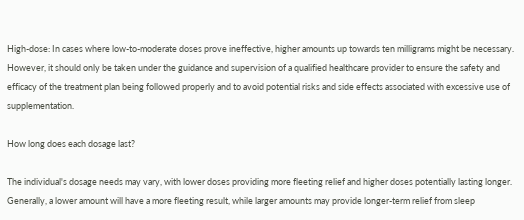High-dose: In cases where low-to-moderate doses prove ineffective, higher amounts up towards ten milligrams might be necessary. However, it should only be taken under the guidance and supervision of a qualified healthcare provider to ensure the safety and efficacy of the treatment plan being followed properly and to avoid potential risks and side effects associated with excessive use of supplementation.

How long does each dosage last?

The individual's dosage needs may vary, with lower doses providing more fleeting relief and higher doses potentially lasting longer. Generally, a lower amount will have a more fleeting result, while larger amounts may provide longer-term relief from sleep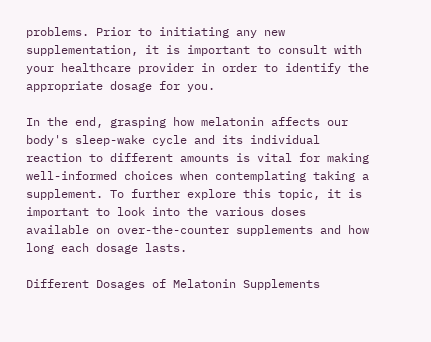problems. Prior to initiating any new supplementation, it is important to consult with your healthcare provider in order to identify the appropriate dosage for you.

In the end, grasping how melatonin affects our body's sleep-wake cycle and its individual reaction to different amounts is vital for making well-informed choices when contemplating taking a supplement. To further explore this topic, it is important to look into the various doses available on over-the-counter supplements and how long each dosage lasts.

Different Dosages of Melatonin Supplements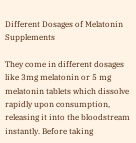Different Dosages of Melatonin Supplements

They come in different dosages like 3mg melatonin or 5 mg melatonin tablets which dissolve rapidly upon consumption, releasing it into the bloodstream instantly. Before taking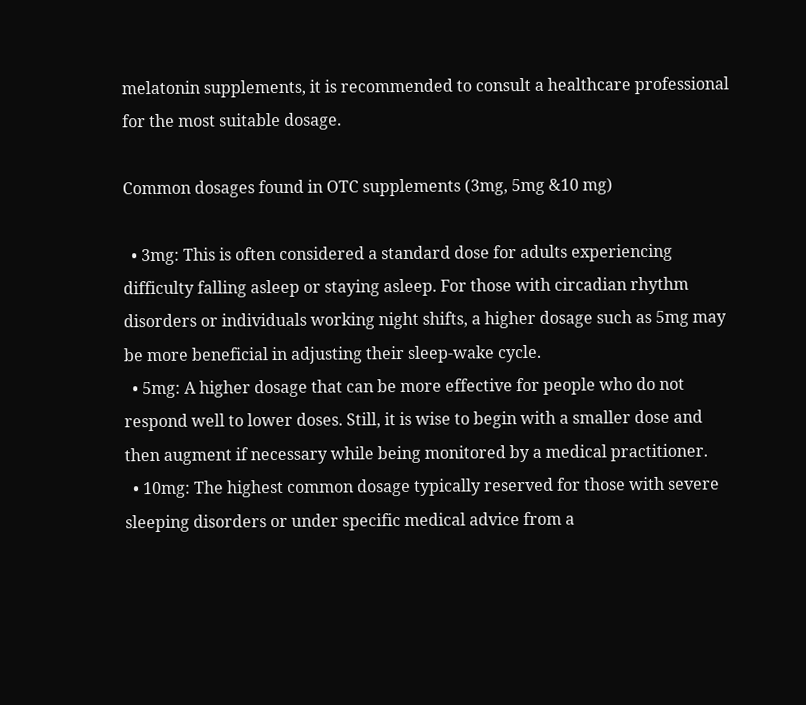melatonin supplements, it is recommended to consult a healthcare professional for the most suitable dosage.

Common dosages found in OTC supplements (3mg, 5mg &10 mg)

  • 3mg: This is often considered a standard dose for adults experiencing difficulty falling asleep or staying asleep. For those with circadian rhythm disorders or individuals working night shifts, a higher dosage such as 5mg may be more beneficial in adjusting their sleep-wake cycle.
  • 5mg: A higher dosage that can be more effective for people who do not respond well to lower doses. Still, it is wise to begin with a smaller dose and then augment if necessary while being monitored by a medical practitioner.
  • 10mg: The highest common dosage typically reserved for those with severe sleeping disorders or under specific medical advice from a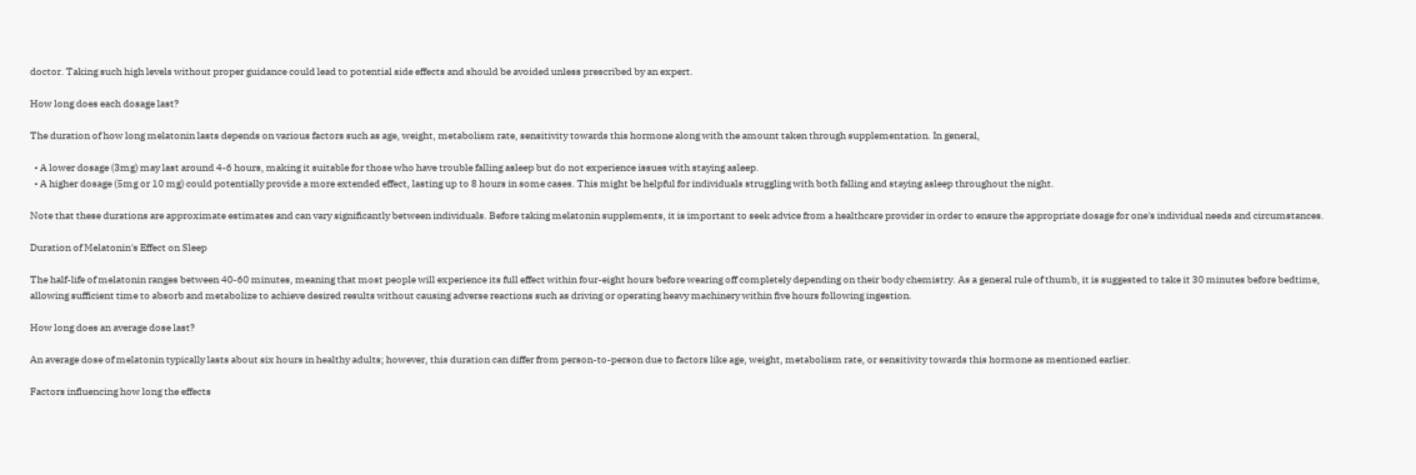doctor. Taking such high levels without proper guidance could lead to potential side effects and should be avoided unless prescribed by an expert.

How long does each dosage last?

The duration of how long melatonin lasts depends on various factors such as age, weight, metabolism rate, sensitivity towards this hormone along with the amount taken through supplementation. In general,

  • A lower dosage (3mg) may last around 4-6 hours, making it suitable for those who have trouble falling asleep but do not experience issues with staying asleep.
  • A higher dosage (5mg or 10 mg) could potentially provide a more extended effect, lasting up to 8 hours in some cases. This might be helpful for individuals struggling with both falling and staying asleep throughout the night.

Note that these durations are approximate estimates and can vary significantly between individuals. Before taking melatonin supplements, it is important to seek advice from a healthcare provider in order to ensure the appropriate dosage for one's individual needs and circumstances.

Duration of Melatonin's Effect on Sleep

The half-life of melatonin ranges between 40-60 minutes, meaning that most people will experience its full effect within four-eight hours before wearing off completely depending on their body chemistry. As a general rule of thumb, it is suggested to take it 30 minutes before bedtime, allowing sufficient time to absorb and metabolize to achieve desired results without causing adverse reactions such as driving or operating heavy machinery within five hours following ingestion.

How long does an average dose last?

An average dose of melatonin typically lasts about six hours in healthy adults; however, this duration can differ from person-to-person due to factors like age, weight, metabolism rate, or sensitivity towards this hormone as mentioned earlier.

Factors influencing how long the effects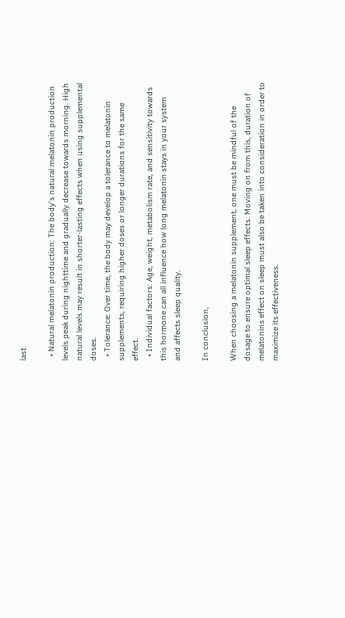last

  • Natural melatonin production: The body's natural melatonin production levels peak during nighttime and gradually decrease towards morning. High natural levels may result in shorter-lasting effects when using supplemental doses.
  • Tolerance: Over time, the body may develop a tolerance to melatonin supplements, requiring higher doses or longer durations for the same effect.
  • Individual factors: Age, weight, metabolism rate, and sensitivity towards this hormone can all influence how long melatonin stays in your system and affects sleep quality.

In conclusion,

When choosing a melatonin supplement, one must be mindful of the dosage to ensure optimal sleep effects. Moving on from this, duration of melatonins effect on sleep must also be taken into consideration in order to maximize its effectiveness.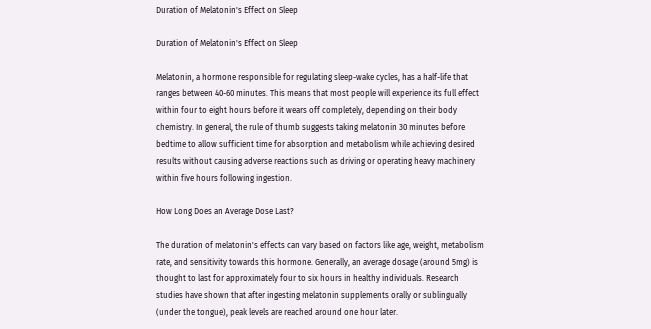Duration of Melatonin's Effect on Sleep

Duration of Melatonin's Effect on Sleep

Melatonin, a hormone responsible for regulating sleep-wake cycles, has a half-life that ranges between 40-60 minutes. This means that most people will experience its full effect within four to eight hours before it wears off completely, depending on their body chemistry. In general, the rule of thumb suggests taking melatonin 30 minutes before bedtime to allow sufficient time for absorption and metabolism while achieving desired results without causing adverse reactions such as driving or operating heavy machinery within five hours following ingestion.

How Long Does an Average Dose Last?

The duration of melatonin's effects can vary based on factors like age, weight, metabolism rate, and sensitivity towards this hormone. Generally, an average dosage (around 5mg) is thought to last for approximately four to six hours in healthy individuals. Research studies have shown that after ingesting melatonin supplements orally or sublingually (under the tongue), peak levels are reached around one hour later.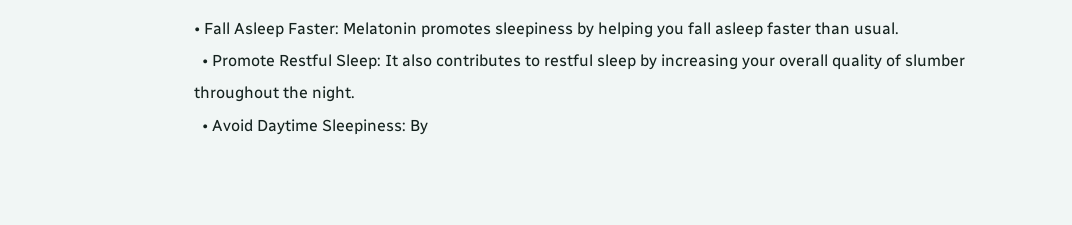• Fall Asleep Faster: Melatonin promotes sleepiness by helping you fall asleep faster than usual.
  • Promote Restful Sleep: It also contributes to restful sleep by increasing your overall quality of slumber throughout the night.
  • Avoid Daytime Sleepiness: By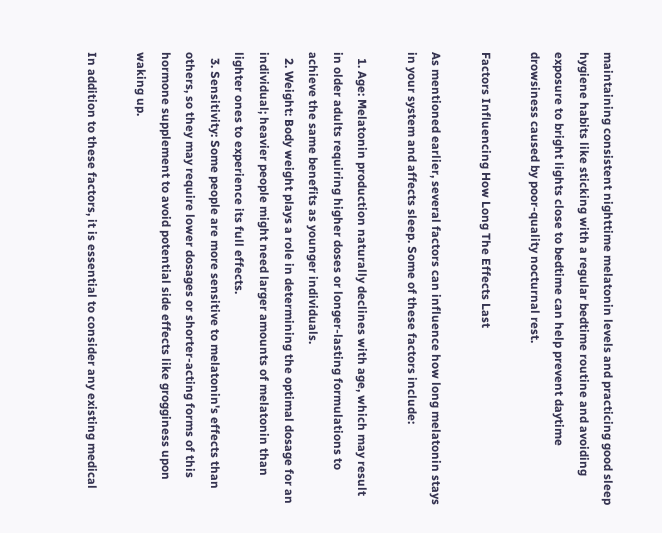maintaining consistent nighttime melatonin levels and practicing good sleep hygiene habits like sticking with a regular bedtime routine and avoiding exposure to bright lights close to bedtime can help prevent daytime drowsiness caused by poor-quality nocturnal rest.

Factors Influencing How Long The Effects Last

As mentioned earlier, several factors can influence how long melatonin stays in your system and affects sleep. Some of these factors include:

  1. Age: Melatonin production naturally declines with age, which may result in older adults requiring higher doses or longer-lasting formulations to achieve the same benefits as younger individuals.
  2. Weight: Body weight plays a role in determining the optimal dosage for an individual; heavier people might need larger amounts of melatonin than lighter ones to experience its full effects.
  3. Sensitivity: Some people are more sensitive to melatonin's effects than others, so they may require lower dosages or shorter-acting forms of this hormone supplement to avoid potential side effects like grogginess upon waking up.

In addition to these factors, it is essential to consider any existing medical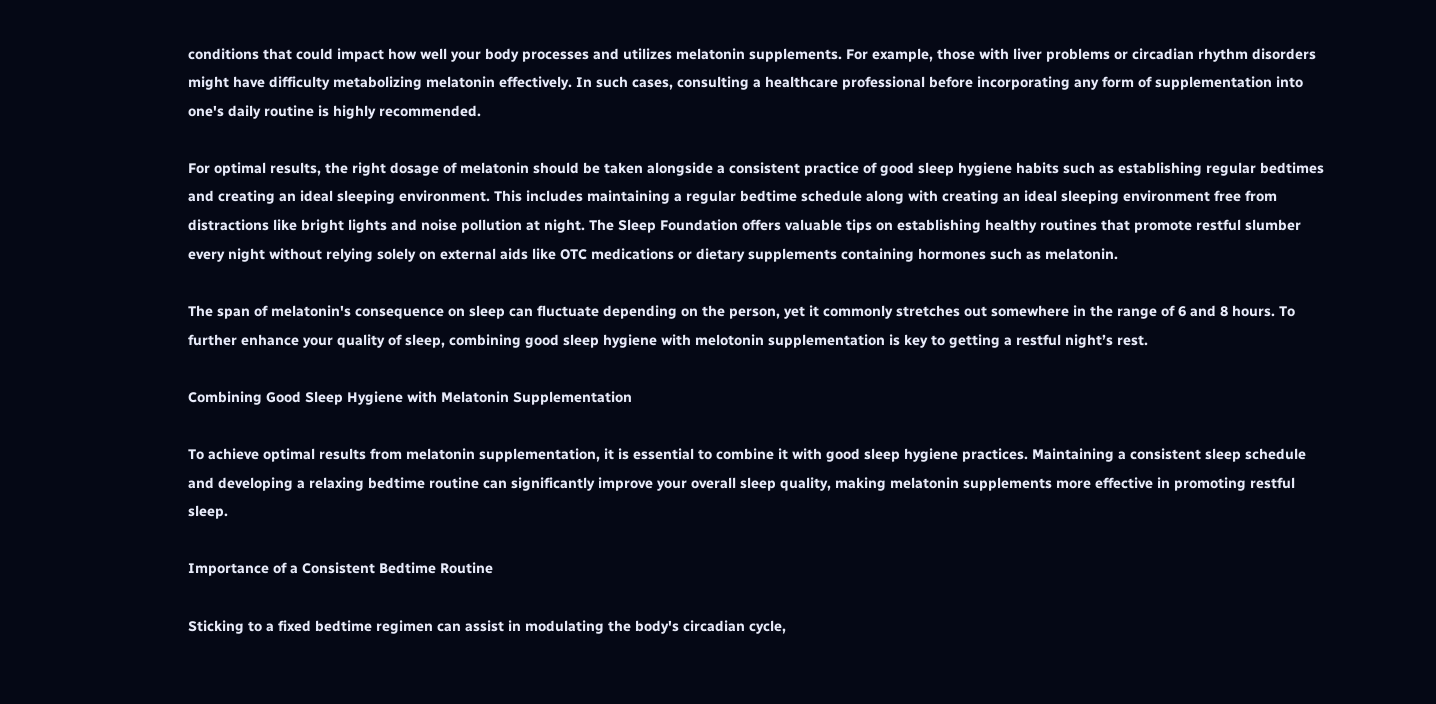conditions that could impact how well your body processes and utilizes melatonin supplements. For example, those with liver problems or circadian rhythm disorders might have difficulty metabolizing melatonin effectively. In such cases, consulting a healthcare professional before incorporating any form of supplementation into one's daily routine is highly recommended.

For optimal results, the right dosage of melatonin should be taken alongside a consistent practice of good sleep hygiene habits such as establishing regular bedtimes and creating an ideal sleeping environment. This includes maintaining a regular bedtime schedule along with creating an ideal sleeping environment free from distractions like bright lights and noise pollution at night. The Sleep Foundation offers valuable tips on establishing healthy routines that promote restful slumber every night without relying solely on external aids like OTC medications or dietary supplements containing hormones such as melatonin.

The span of melatonin's consequence on sleep can fluctuate depending on the person, yet it commonly stretches out somewhere in the range of 6 and 8 hours. To further enhance your quality of sleep, combining good sleep hygiene with melotonin supplementation is key to getting a restful night’s rest.

Combining Good Sleep Hygiene with Melatonin Supplementation

To achieve optimal results from melatonin supplementation, it is essential to combine it with good sleep hygiene practices. Maintaining a consistent sleep schedule and developing a relaxing bedtime routine can significantly improve your overall sleep quality, making melatonin supplements more effective in promoting restful sleep.

Importance of a Consistent Bedtime Routine

Sticking to a fixed bedtime regimen can assist in modulating the body's circadian cycle,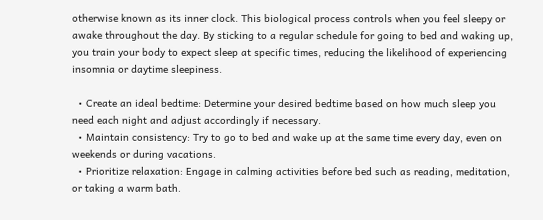otherwise known as its inner clock. This biological process controls when you feel sleepy or awake throughout the day. By sticking to a regular schedule for going to bed and waking up, you train your body to expect sleep at specific times, reducing the likelihood of experiencing insomnia or daytime sleepiness.

  • Create an ideal bedtime: Determine your desired bedtime based on how much sleep you need each night and adjust accordingly if necessary.
  • Maintain consistency: Try to go to bed and wake up at the same time every day, even on weekends or during vacations.
  • Prioritize relaxation: Engage in calming activities before bed such as reading, meditation, or taking a warm bath.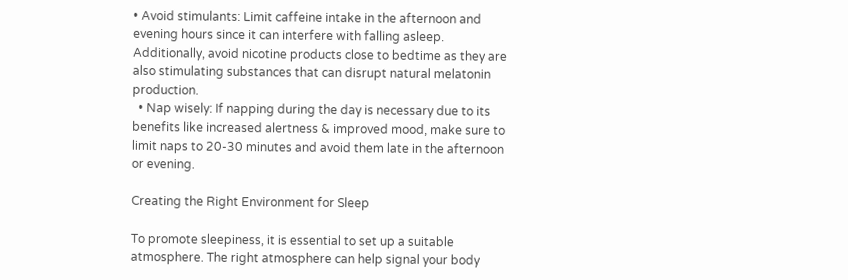• Avoid stimulants: Limit caffeine intake in the afternoon and evening hours since it can interfere with falling asleep. Additionally, avoid nicotine products close to bedtime as they are also stimulating substances that can disrupt natural melatonin production.
  • Nap wisely: If napping during the day is necessary due to its benefits like increased alertness & improved mood, make sure to limit naps to 20-30 minutes and avoid them late in the afternoon or evening.

Creating the Right Environment for Sleep

To promote sleepiness, it is essential to set up a suitable atmosphere. The right atmosphere can help signal your body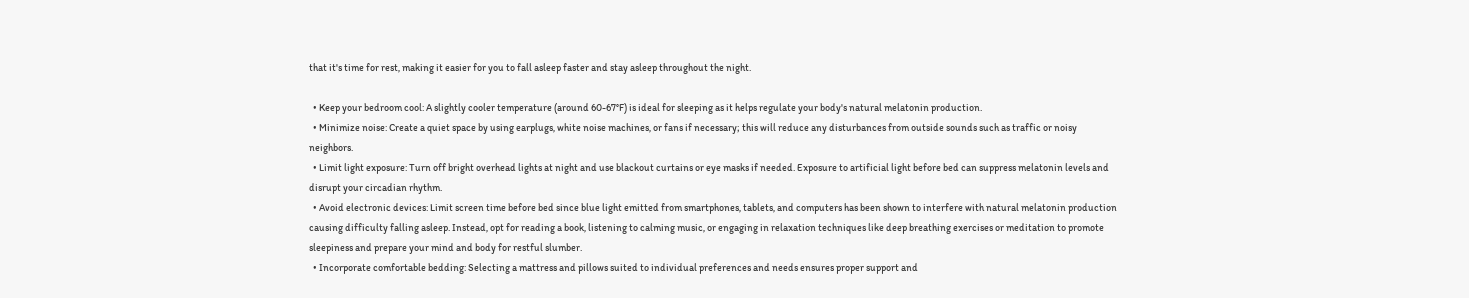that it's time for rest, making it easier for you to fall asleep faster and stay asleep throughout the night.

  • Keep your bedroom cool: A slightly cooler temperature (around 60-67°F) is ideal for sleeping as it helps regulate your body's natural melatonin production.
  • Minimize noise: Create a quiet space by using earplugs, white noise machines, or fans if necessary; this will reduce any disturbances from outside sounds such as traffic or noisy neighbors.
  • Limit light exposure: Turn off bright overhead lights at night and use blackout curtains or eye masks if needed. Exposure to artificial light before bed can suppress melatonin levels and disrupt your circadian rhythm.
  • Avoid electronic devices: Limit screen time before bed since blue light emitted from smartphones, tablets, and computers has been shown to interfere with natural melatonin production causing difficulty falling asleep. Instead, opt for reading a book, listening to calming music, or engaging in relaxation techniques like deep breathing exercises or meditation to promote sleepiness and prepare your mind and body for restful slumber.
  • Incorporate comfortable bedding: Selecting a mattress and pillows suited to individual preferences and needs ensures proper support and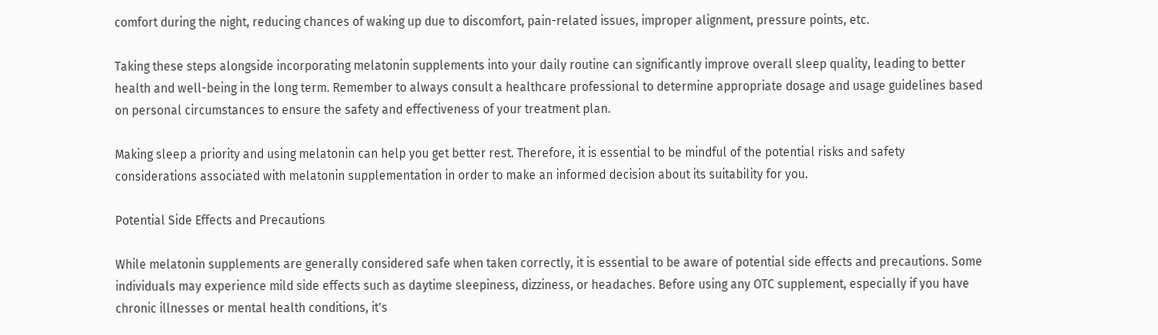comfort during the night, reducing chances of waking up due to discomfort, pain-related issues, improper alignment, pressure points, etc.

Taking these steps alongside incorporating melatonin supplements into your daily routine can significantly improve overall sleep quality, leading to better health and well-being in the long term. Remember to always consult a healthcare professional to determine appropriate dosage and usage guidelines based on personal circumstances to ensure the safety and effectiveness of your treatment plan.

Making sleep a priority and using melatonin can help you get better rest. Therefore, it is essential to be mindful of the potential risks and safety considerations associated with melatonin supplementation in order to make an informed decision about its suitability for you.

Potential Side Effects and Precautions

While melatonin supplements are generally considered safe when taken correctly, it is essential to be aware of potential side effects and precautions. Some individuals may experience mild side effects such as daytime sleepiness, dizziness, or headaches. Before using any OTC supplement, especially if you have chronic illnesses or mental health conditions, it's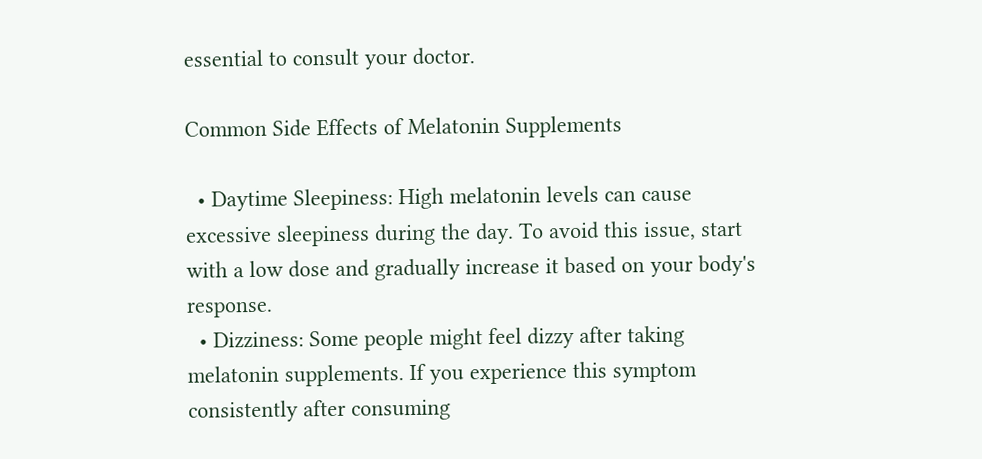essential to consult your doctor.

Common Side Effects of Melatonin Supplements

  • Daytime Sleepiness: High melatonin levels can cause excessive sleepiness during the day. To avoid this issue, start with a low dose and gradually increase it based on your body's response.
  • Dizziness: Some people might feel dizzy after taking melatonin supplements. If you experience this symptom consistently after consuming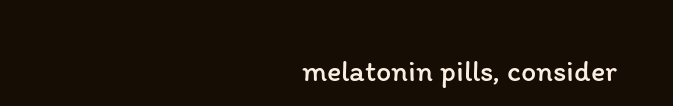melatonin pills, consider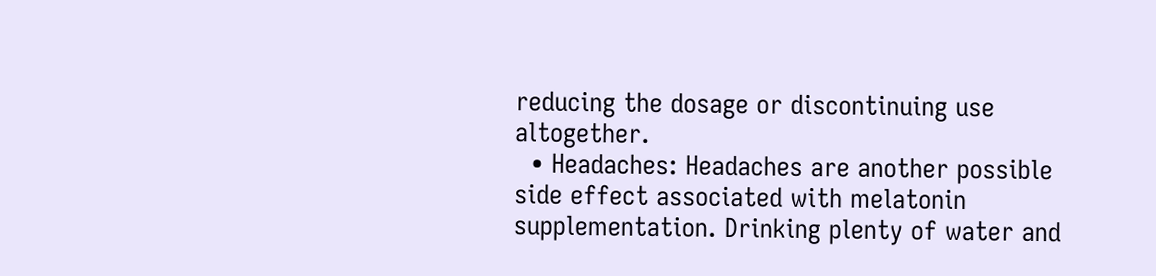reducing the dosage or discontinuing use altogether.
  • Headaches: Headaches are another possible side effect associated with melatonin supplementation. Drinking plenty of water and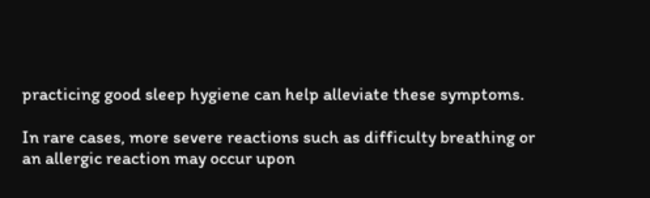practicing good sleep hygiene can help alleviate these symptoms.

In rare cases, more severe reactions such as difficulty breathing or an allergic reaction may occur upon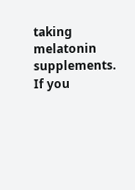taking melatonin supplements. If you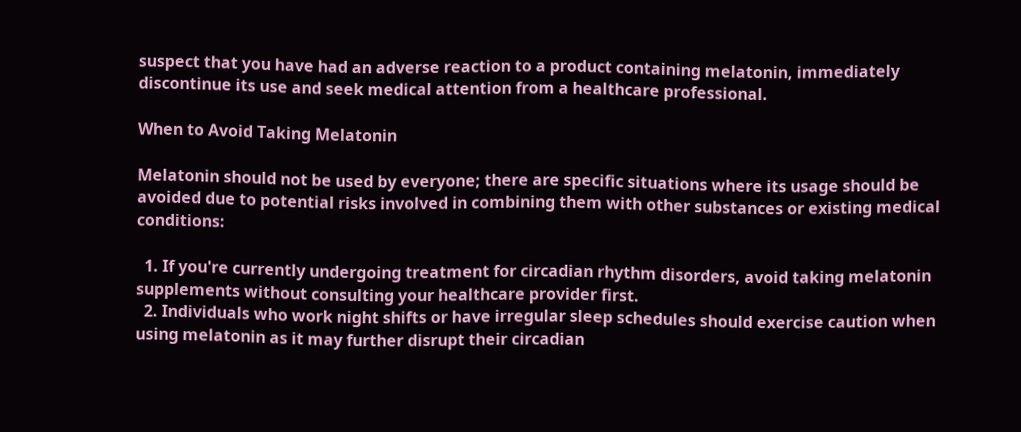suspect that you have had an adverse reaction to a product containing melatonin, immediately discontinue its use and seek medical attention from a healthcare professional.

When to Avoid Taking Melatonin

Melatonin should not be used by everyone; there are specific situations where its usage should be avoided due to potential risks involved in combining them with other substances or existing medical conditions:

  1. If you're currently undergoing treatment for circadian rhythm disorders, avoid taking melatonin supplements without consulting your healthcare provider first.
  2. Individuals who work night shifts or have irregular sleep schedules should exercise caution when using melatonin as it may further disrupt their circadian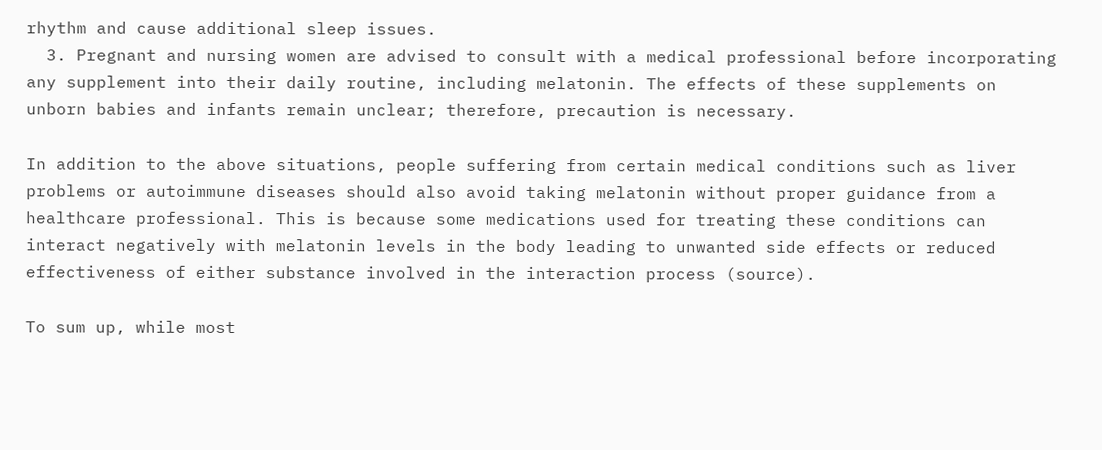rhythm and cause additional sleep issues.
  3. Pregnant and nursing women are advised to consult with a medical professional before incorporating any supplement into their daily routine, including melatonin. The effects of these supplements on unborn babies and infants remain unclear; therefore, precaution is necessary.

In addition to the above situations, people suffering from certain medical conditions such as liver problems or autoimmune diseases should also avoid taking melatonin without proper guidance from a healthcare professional. This is because some medications used for treating these conditions can interact negatively with melatonin levels in the body leading to unwanted side effects or reduced effectiveness of either substance involved in the interaction process (source).

To sum up, while most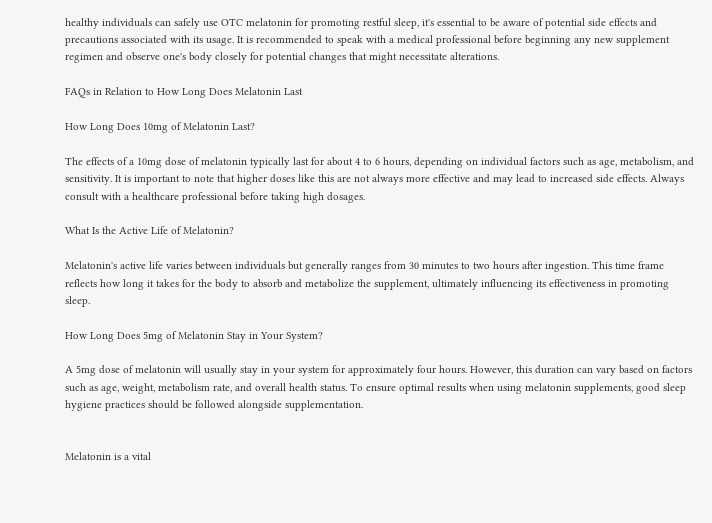healthy individuals can safely use OTC melatonin for promoting restful sleep, it's essential to be aware of potential side effects and precautions associated with its usage. It is recommended to speak with a medical professional before beginning any new supplement regimen and observe one's body closely for potential changes that might necessitate alterations.

FAQs in Relation to How Long Does Melatonin Last

How Long Does 10mg of Melatonin Last?

The effects of a 10mg dose of melatonin typically last for about 4 to 6 hours, depending on individual factors such as age, metabolism, and sensitivity. It is important to note that higher doses like this are not always more effective and may lead to increased side effects. Always consult with a healthcare professional before taking high dosages.

What Is the Active Life of Melatonin?

Melatonin's active life varies between individuals but generally ranges from 30 minutes to two hours after ingestion. This time frame reflects how long it takes for the body to absorb and metabolize the supplement, ultimately influencing its effectiveness in promoting sleep.

How Long Does 5mg of Melatonin Stay in Your System?

A 5mg dose of melatonin will usually stay in your system for approximately four hours. However, this duration can vary based on factors such as age, weight, metabolism rate, and overall health status. To ensure optimal results when using melatonin supplements, good sleep hygiene practices should be followed alongside supplementation.


Melatonin is a vital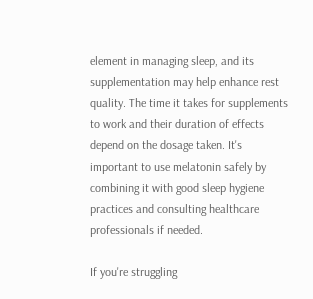element in managing sleep, and its supplementation may help enhance rest quality. The time it takes for supplements to work and their duration of effects depend on the dosage taken. It's important to use melatonin safely by combining it with good sleep hygiene practices and consulting healthcare professionals if needed.

If you're struggling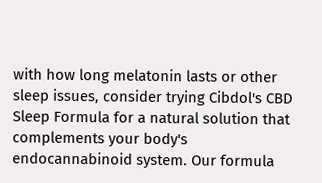with how long melatonin lasts or other sleep issues, consider trying Cibdol's CBD Sleep Formula for a natural solution that complements your body's endocannabinoid system. Our formula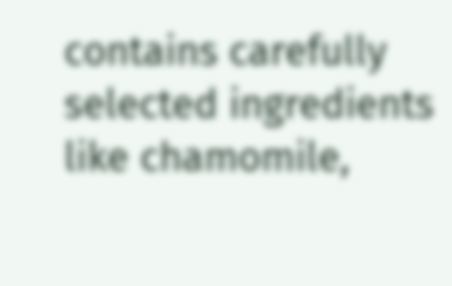contains carefully selected ingredients like chamomile,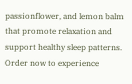passionflower, and lemon balm that promote relaxation and support healthy sleep patterns. Order now to experience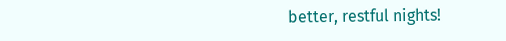better, restful nights!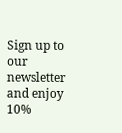Sign up to our newsletter and enjoy 10%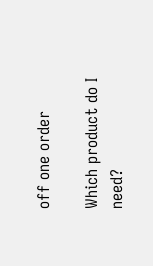off one order

Which product do I need?